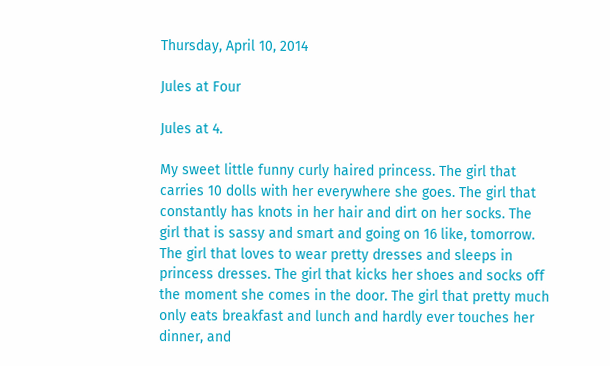Thursday, April 10, 2014

Jules at Four

Jules at 4.

My sweet little funny curly haired princess. The girl that carries 10 dolls with her everywhere she goes. The girl that constantly has knots in her hair and dirt on her socks. The girl that is sassy and smart and going on 16 like, tomorrow. The girl that loves to wear pretty dresses and sleeps in princess dresses. The girl that kicks her shoes and socks off the moment she comes in the door. The girl that pretty much only eats breakfast and lunch and hardly ever touches her dinner, and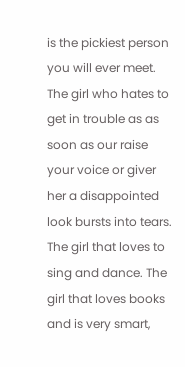is the pickiest person you will ever meet. The girl who hates to get in trouble as as soon as our raise your voice or giver her a disappointed look bursts into tears. The girl that loves to sing and dance. The girl that loves books and is very smart,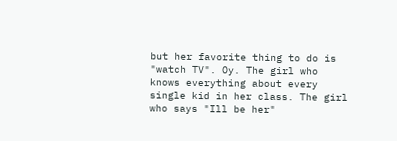but her favorite thing to do is "watch TV". Oy. The girl who knows everything about every single kid in her class. The girl who says "Ill be her"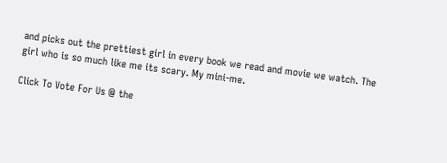and picks out the prettiest girl in every book we read and movie we watch. The girl who is so much like me its scary. My mini-me.

Click To Vote For Us @ the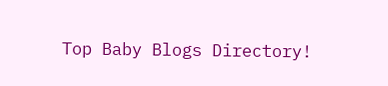Top Baby Blogs Directory!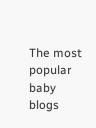The most popular baby blogs